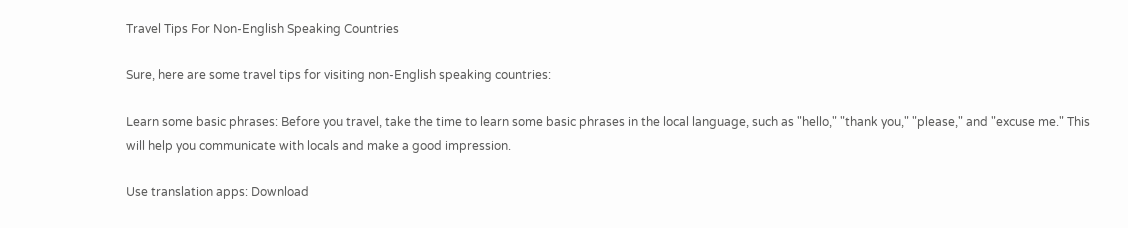Travel Tips For Non-English Speaking Countries

Sure, here are some travel tips for visiting non-English speaking countries:

Learn some basic phrases: Before you travel, take the time to learn some basic phrases in the local language, such as "hello," "thank you," "please," and "excuse me." This will help you communicate with locals and make a good impression.

Use translation apps: Download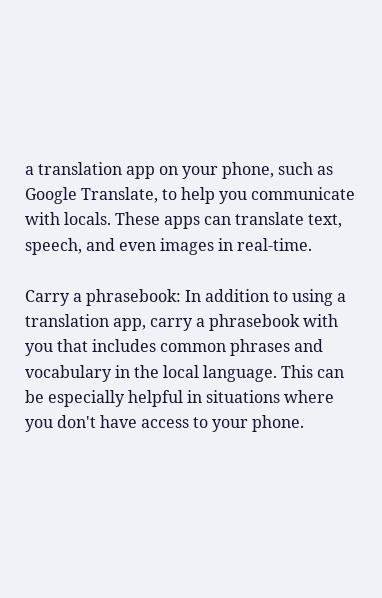a translation app on your phone, such as Google Translate, to help you communicate with locals. These apps can translate text, speech, and even images in real-time.

Carry a phrasebook: In addition to using a translation app, carry a phrasebook with you that includes common phrases and vocabulary in the local language. This can be especially helpful in situations where you don't have access to your phone.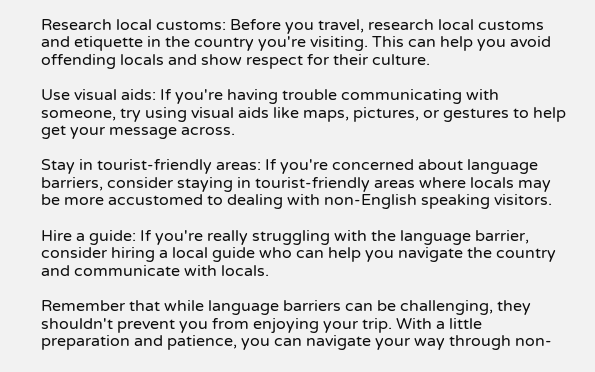Research local customs: Before you travel, research local customs and etiquette in the country you're visiting. This can help you avoid offending locals and show respect for their culture.

Use visual aids: If you're having trouble communicating with someone, try using visual aids like maps, pictures, or gestures to help get your message across.

Stay in tourist-friendly areas: If you're concerned about language barriers, consider staying in tourist-friendly areas where locals may be more accustomed to dealing with non-English speaking visitors.

Hire a guide: If you're really struggling with the language barrier, consider hiring a local guide who can help you navigate the country and communicate with locals.

Remember that while language barriers can be challenging, they shouldn't prevent you from enjoying your trip. With a little preparation and patience, you can navigate your way through non-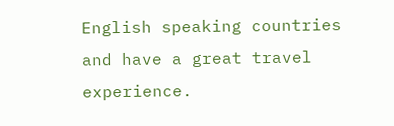English speaking countries and have a great travel experience.